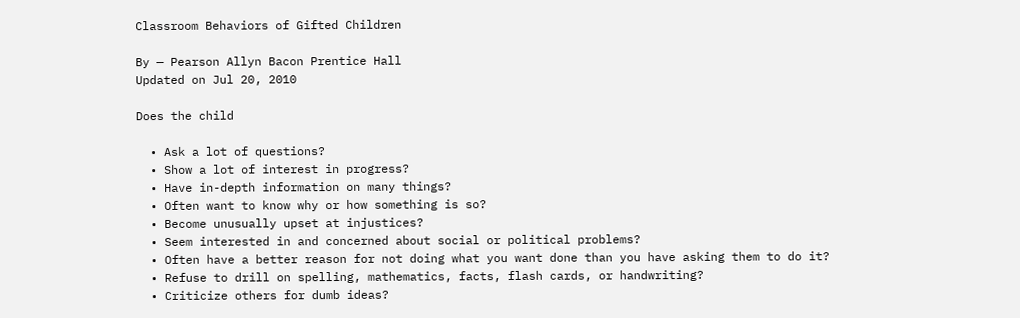Classroom Behaviors of Gifted Children

By — Pearson Allyn Bacon Prentice Hall
Updated on Jul 20, 2010

Does the child

  • Ask a lot of questions?
  • Show a lot of interest in progress?
  • Have in-depth information on many things?
  • Often want to know why or how something is so?
  • Become unusually upset at injustices?
  • Seem interested in and concerned about social or political problems?
  • Often have a better reason for not doing what you want done than you have asking them to do it?
  • Refuse to drill on spelling, mathematics, facts, flash cards, or handwriting?
  • Criticize others for dumb ideas?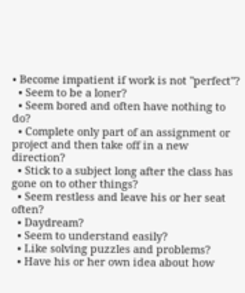• Become impatient if work is not "perfect"?
  • Seem to be a loner?
  • Seem bored and often have nothing to do?
  • Complete only part of an assignment or project and then take off in a new direction?
  • Stick to a subject long after the class has gone on to other things?
  • Seem restless and leave his or her seat often?
  • Daydream?
  • Seem to understand easily?
  • Like solving puzzles and problems?
  • Have his or her own idea about how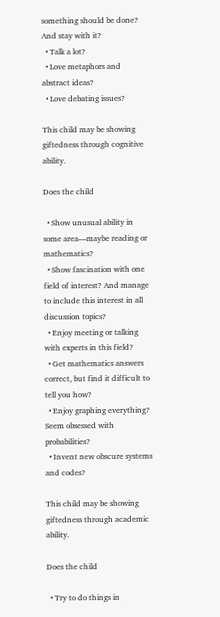something should be done? And stay with it?
  • Talk a lot?
  • Love metaphors and abstract ideas?
  • Love debating issues?

This child may be showing giftedness through cognitive ability.

Does the child

  • Show unusual ability in some area—maybe reading or mathematics?
  • Show fascination with one field of interest? And manage to include this interest in all discussion topics?
  • Enjoy meeting or talking with experts in this field?
  • Get mathematics answers correct, but find it difficult to tell you how?
  • Enjoy graphing everything? Seem obsessed with probabilities?
  • Invent new obscure systems and codes?

This child may be showing giftedness through academic ability.

Does the child

  • Try to do things in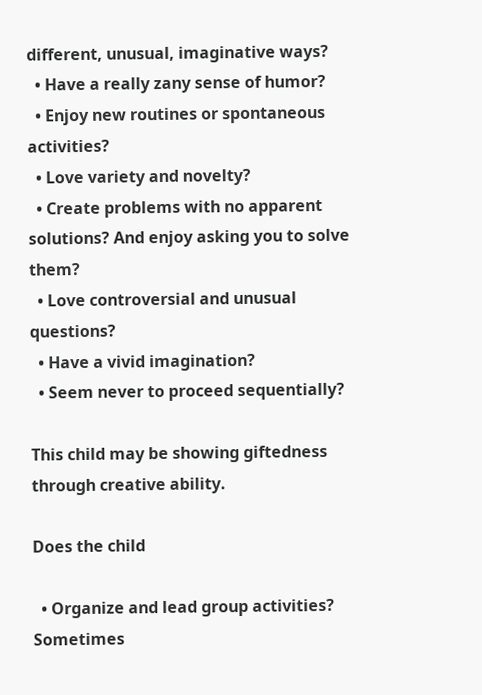different, unusual, imaginative ways?
  • Have a really zany sense of humor?
  • Enjoy new routines or spontaneous activities?
  • Love variety and novelty?
  • Create problems with no apparent solutions? And enjoy asking you to solve them?
  • Love controversial and unusual questions?
  • Have a vivid imagination?
  • Seem never to proceed sequentially?

This child may be showing giftedness through creative ability.

Does the child

  • Organize and lead group activities? Sometimes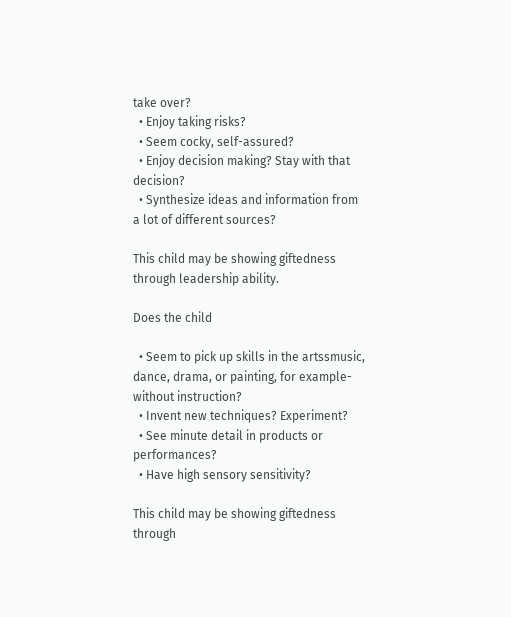take over?
  • Enjoy taking risks?
  • Seem cocky, self-assured?
  • Enjoy decision making? Stay with that decision?
  • Synthesize ideas and information from a lot of different sources?

This child may be showing giftedness through leadership ability.

Does the child

  • Seem to pick up skills in the artssmusic, dance, drama, or painting, for example-without instruction?
  • Invent new techniques? Experiment?
  • See minute detail in products or performances?
  • Have high sensory sensitivity?

This child may be showing giftedness through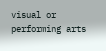visual or performing arts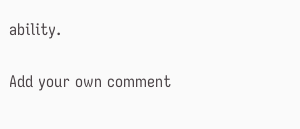ability.

Add your own comment